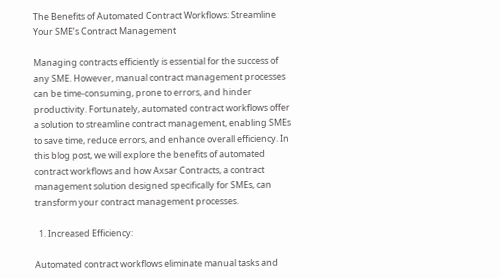The Benefits of Automated Contract Workflows: Streamline Your SME’s Contract Management

Managing contracts efficiently is essential for the success of any SME. However, manual contract management processes can be time-consuming, prone to errors, and hinder productivity. Fortunately, automated contract workflows offer a solution to streamline contract management, enabling SMEs to save time, reduce errors, and enhance overall efficiency. In this blog post, we will explore the benefits of automated contract workflows and how Axsar Contracts, a contract management solution designed specifically for SMEs, can transform your contract management processes.

  1. Increased Efficiency:

Automated contract workflows eliminate manual tasks and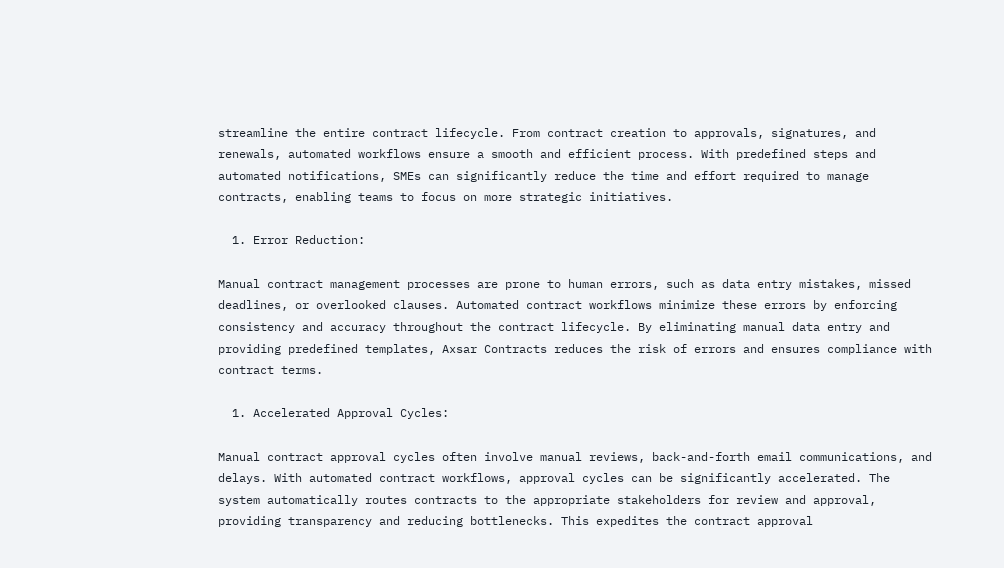streamline the entire contract lifecycle. From contract creation to approvals, signatures, and renewals, automated workflows ensure a smooth and efficient process. With predefined steps and automated notifications, SMEs can significantly reduce the time and effort required to manage contracts, enabling teams to focus on more strategic initiatives.

  1. Error Reduction:

Manual contract management processes are prone to human errors, such as data entry mistakes, missed deadlines, or overlooked clauses. Automated contract workflows minimize these errors by enforcing consistency and accuracy throughout the contract lifecycle. By eliminating manual data entry and providing predefined templates, Axsar Contracts reduces the risk of errors and ensures compliance with contract terms.

  1. Accelerated Approval Cycles:

Manual contract approval cycles often involve manual reviews, back-and-forth email communications, and delays. With automated contract workflows, approval cycles can be significantly accelerated. The system automatically routes contracts to the appropriate stakeholders for review and approval, providing transparency and reducing bottlenecks. This expedites the contract approval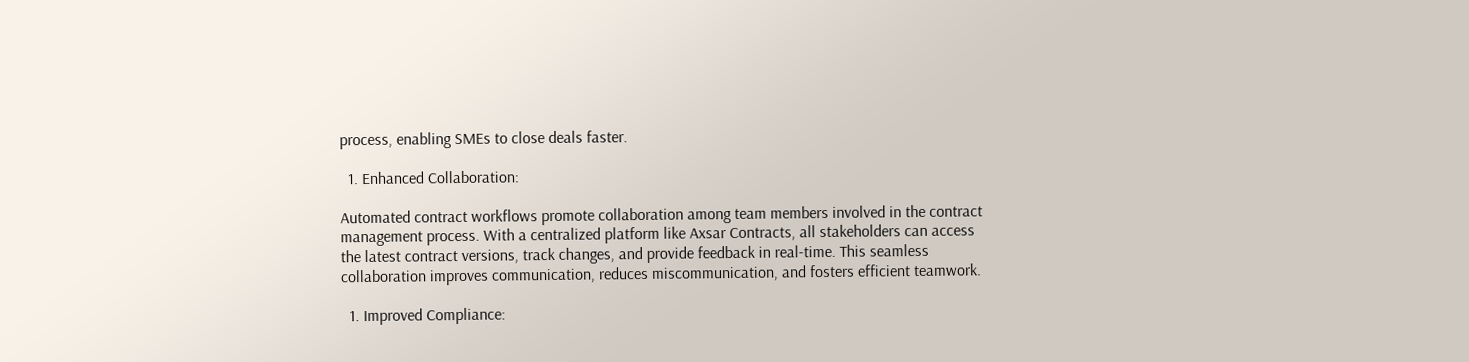process, enabling SMEs to close deals faster.

  1. Enhanced Collaboration:

Automated contract workflows promote collaboration among team members involved in the contract management process. With a centralized platform like Axsar Contracts, all stakeholders can access the latest contract versions, track changes, and provide feedback in real-time. This seamless collaboration improves communication, reduces miscommunication, and fosters efficient teamwork.

  1. Improved Compliance: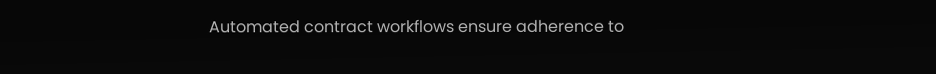Automated contract workflows ensure adherence to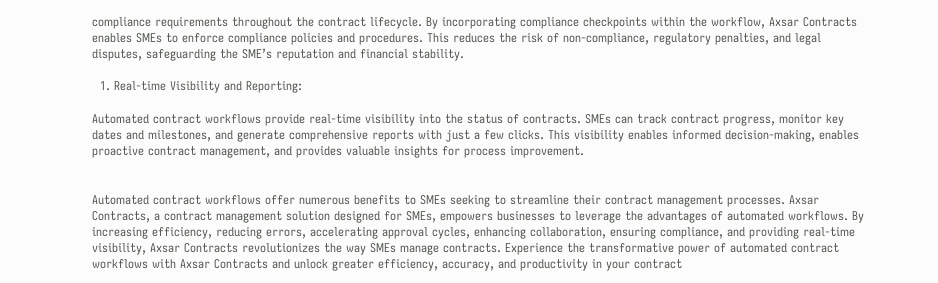compliance requirements throughout the contract lifecycle. By incorporating compliance checkpoints within the workflow, Axsar Contracts enables SMEs to enforce compliance policies and procedures. This reduces the risk of non-compliance, regulatory penalties, and legal disputes, safeguarding the SME’s reputation and financial stability.

  1. Real-time Visibility and Reporting:

Automated contract workflows provide real-time visibility into the status of contracts. SMEs can track contract progress, monitor key dates and milestones, and generate comprehensive reports with just a few clicks. This visibility enables informed decision-making, enables proactive contract management, and provides valuable insights for process improvement.


Automated contract workflows offer numerous benefits to SMEs seeking to streamline their contract management processes. Axsar Contracts, a contract management solution designed for SMEs, empowers businesses to leverage the advantages of automated workflows. By increasing efficiency, reducing errors, accelerating approval cycles, enhancing collaboration, ensuring compliance, and providing real-time visibility, Axsar Contracts revolutionizes the way SMEs manage contracts. Experience the transformative power of automated contract workflows with Axsar Contracts and unlock greater efficiency, accuracy, and productivity in your contract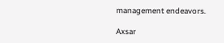management endeavors.

Axsar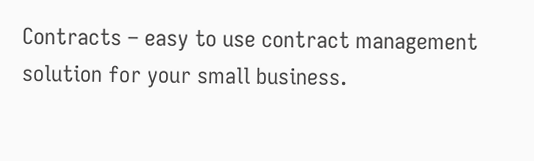Contracts – easy to use contract management solution for your small business.